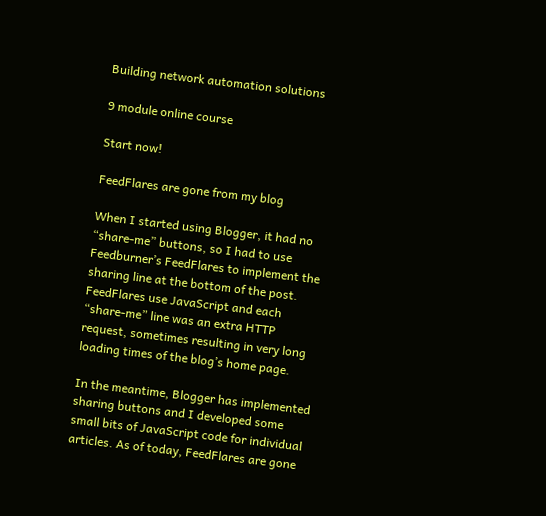Building network automation solutions

9 module online course

Start now!

FeedFlares are gone from my blog

When I started using Blogger, it had no “share-me” buttons, so I had to use Feedburner’s FeedFlares to implement the sharing line at the bottom of the post. FeedFlares use JavaScript and each “share-me” line was an extra HTTP request, sometimes resulting in very long loading times of the blog’s home page.

In the meantime, Blogger has implemented sharing buttons and I developed some small bits of JavaScript code for individual articles. As of today, FeedFlares are gone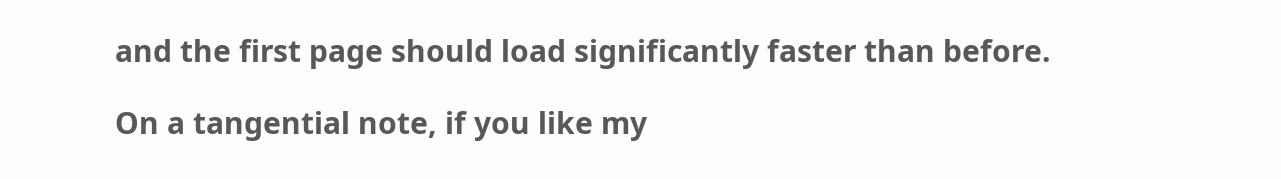and the first page should load significantly faster than before.

On a tangential note, if you like my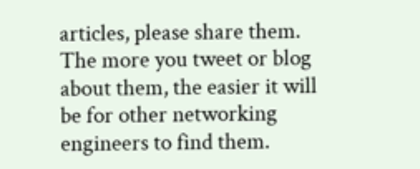articles, please share them. The more you tweet or blog about them, the easier it will be for other networking engineers to find them.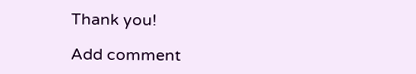Thank you!

Add comment